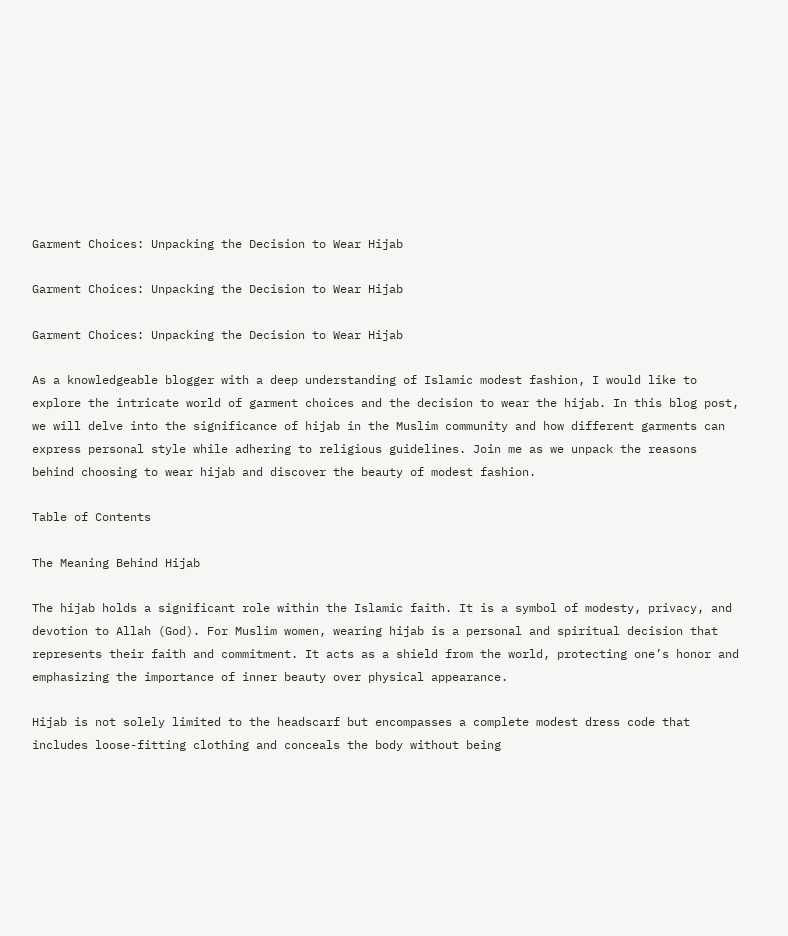Garment Choices: Unpacking the Decision to Wear Hijab

Garment Choices: Unpacking the Decision to Wear Hijab

Garment Choices: Unpacking the Decision to Wear Hijab

As a knowledgeable blogger with a deep understanding of Islamic modest fashion, I would like to explore the intricate world of garment choices and the decision to wear the hijab. In this blog post, we will delve into the significance of hijab in the Muslim community and how different garments can express personal style while adhering to religious guidelines. Join me as we unpack the reasons behind choosing to wear hijab and discover the beauty of modest fashion.

Table of Contents

The Meaning Behind Hijab

The hijab holds a significant role within the Islamic faith. It is a symbol of modesty, privacy, and devotion to Allah (God). For Muslim women, wearing hijab is a personal and spiritual decision that represents their faith and commitment. It acts as a shield from the world, protecting one’s honor and emphasizing the importance of inner beauty over physical appearance.

Hijab is not solely limited to the headscarf but encompasses a complete modest dress code that includes loose-fitting clothing and conceals the body without being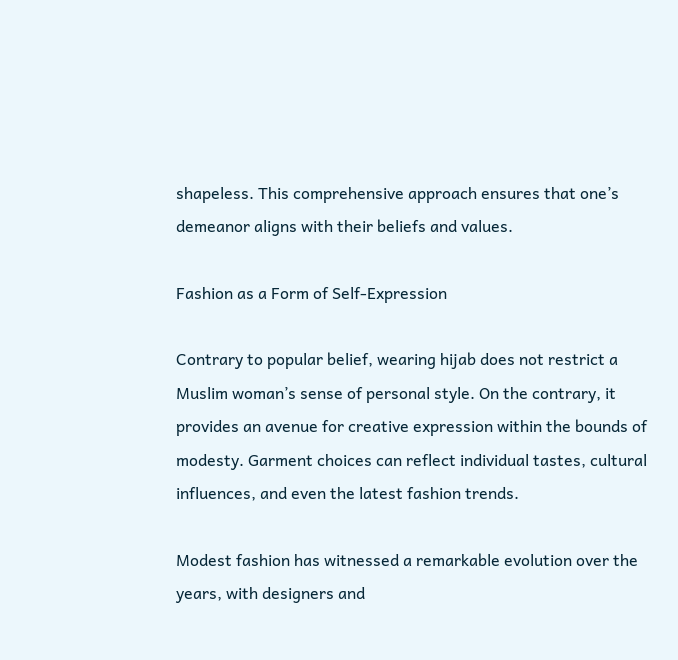shapeless. This comprehensive approach ensures that one’s demeanor aligns with their beliefs and values.

Fashion as a Form of Self-Expression

Contrary to popular belief, wearing hijab does not restrict a Muslim woman’s sense of personal style. On the contrary, it provides an avenue for creative expression within the bounds of modesty. Garment choices can reflect individual tastes, cultural influences, and even the latest fashion trends.

Modest fashion has witnessed a remarkable evolution over the years, with designers and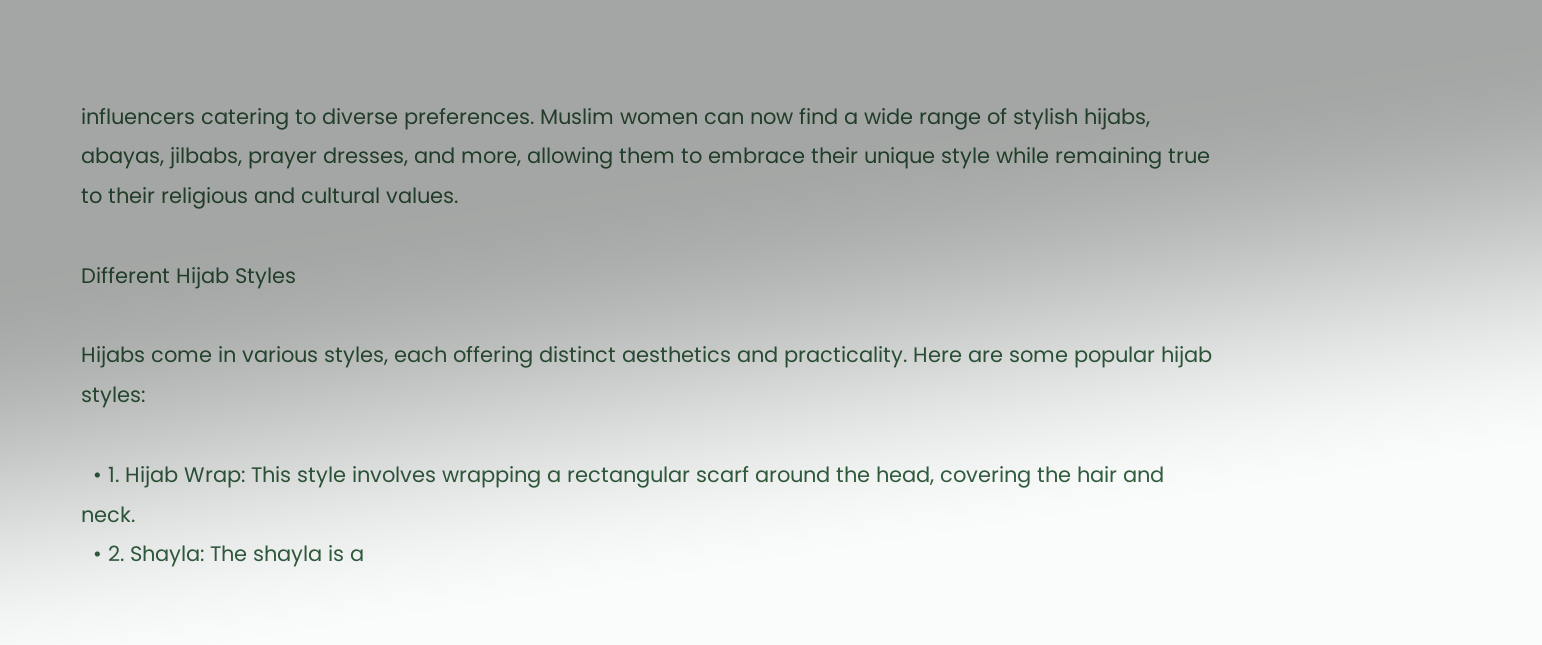influencers catering to diverse preferences. Muslim women can now find a wide range of stylish hijabs, abayas, jilbabs, prayer dresses, and more, allowing them to embrace their unique style while remaining true to their religious and cultural values.

Different Hijab Styles

Hijabs come in various styles, each offering distinct aesthetics and practicality. Here are some popular hijab styles:

  • 1. Hijab Wrap: This style involves wrapping a rectangular scarf around the head, covering the hair and neck.
  • 2. Shayla: The shayla is a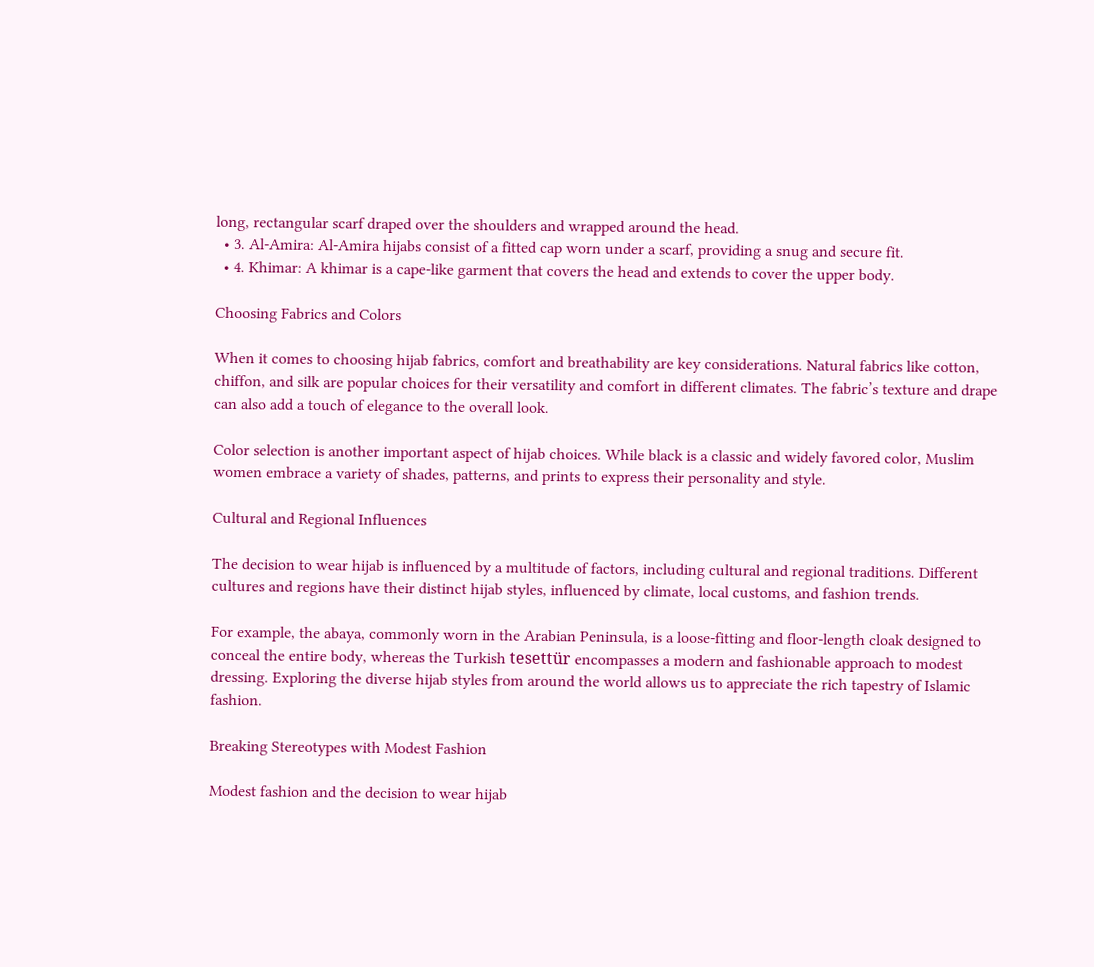long, rectangular scarf draped over the shoulders and wrapped around the head.
  • 3. Al-Amira: Al-Amira hijabs consist of a fitted cap worn under a scarf, providing a snug and secure fit.
  • 4. Khimar: A khimar is a cape-like garment that covers the head and extends to cover the upper body.

Choosing Fabrics and Colors

When it comes to choosing hijab fabrics, comfort and breathability are key considerations. Natural fabrics like cotton, chiffon, and silk are popular choices for their versatility and comfort in different climates. The fabric’s texture and drape can also add a touch of elegance to the overall look.

Color selection is another important aspect of hijab choices. While black is a classic and widely favored color, Muslim women embrace a variety of shades, patterns, and prints to express their personality and style.

Cultural and Regional Influences

The decision to wear hijab is influenced by a multitude of factors, including cultural and regional traditions. Different cultures and regions have their distinct hijab styles, influenced by climate, local customs, and fashion trends.

For example, the abaya, commonly worn in the Arabian Peninsula, is a loose-fitting and floor-length cloak designed to conceal the entire body, whereas the Turkish tesettür encompasses a modern and fashionable approach to modest dressing. Exploring the diverse hijab styles from around the world allows us to appreciate the rich tapestry of Islamic fashion.

Breaking Stereotypes with Modest Fashion

Modest fashion and the decision to wear hijab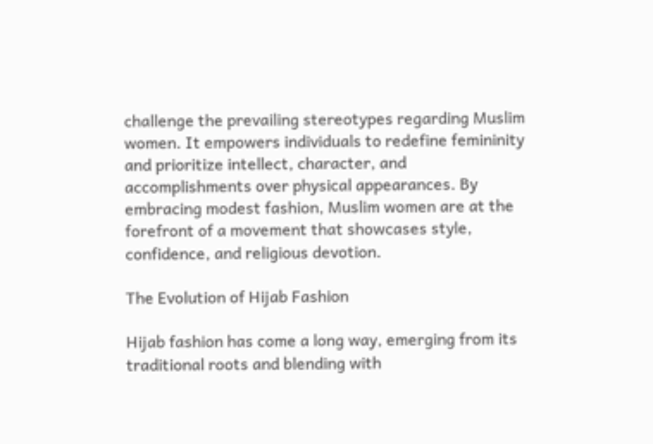challenge the prevailing stereotypes regarding Muslim women. It empowers individuals to redefine femininity and prioritize intellect, character, and accomplishments over physical appearances. By embracing modest fashion, Muslim women are at the forefront of a movement that showcases style, confidence, and religious devotion.

The Evolution of Hijab Fashion

Hijab fashion has come a long way, emerging from its traditional roots and blending with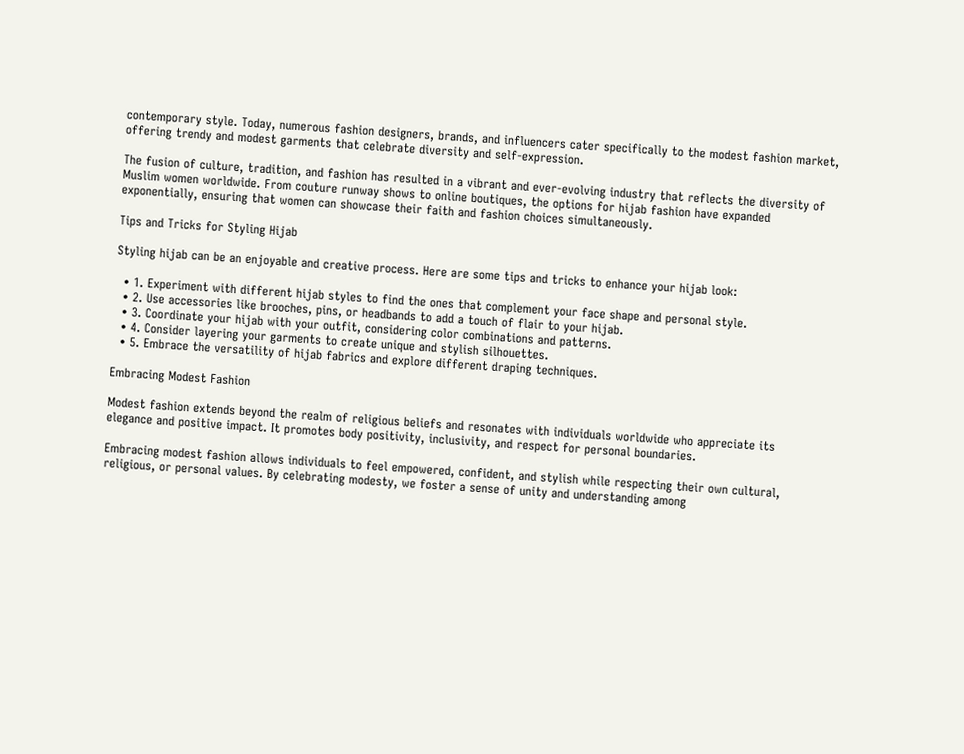contemporary style. Today, numerous fashion designers, brands, and influencers cater specifically to the modest fashion market, offering trendy and modest garments that celebrate diversity and self-expression.

The fusion of culture, tradition, and fashion has resulted in a vibrant and ever-evolving industry that reflects the diversity of Muslim women worldwide. From couture runway shows to online boutiques, the options for hijab fashion have expanded exponentially, ensuring that women can showcase their faith and fashion choices simultaneously.

Tips and Tricks for Styling Hijab

Styling hijab can be an enjoyable and creative process. Here are some tips and tricks to enhance your hijab look:

  • 1. Experiment with different hijab styles to find the ones that complement your face shape and personal style.
  • 2. Use accessories like brooches, pins, or headbands to add a touch of flair to your hijab.
  • 3. Coordinate your hijab with your outfit, considering color combinations and patterns.
  • 4. Consider layering your garments to create unique and stylish silhouettes.
  • 5. Embrace the versatility of hijab fabrics and explore different draping techniques.

Embracing Modest Fashion

Modest fashion extends beyond the realm of religious beliefs and resonates with individuals worldwide who appreciate its elegance and positive impact. It promotes body positivity, inclusivity, and respect for personal boundaries.

Embracing modest fashion allows individuals to feel empowered, confident, and stylish while respecting their own cultural, religious, or personal values. By celebrating modesty, we foster a sense of unity and understanding among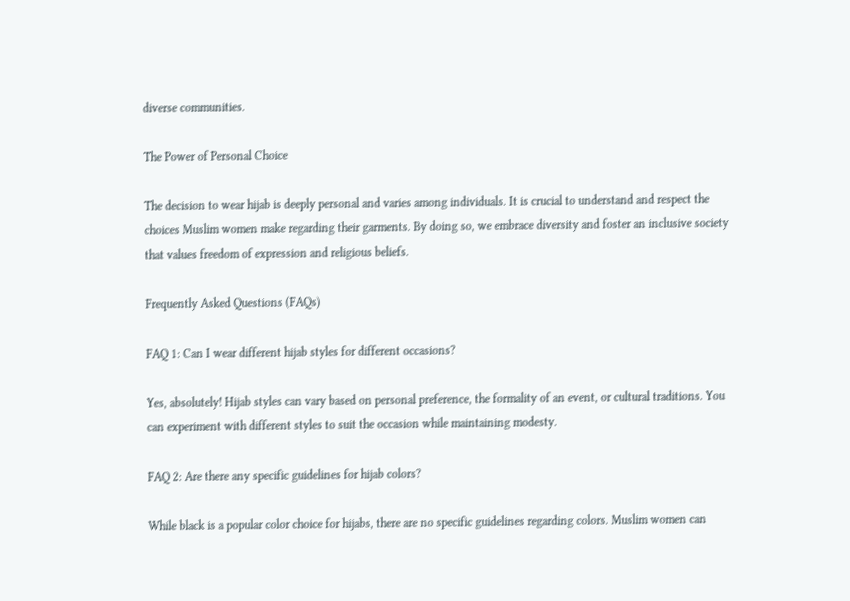diverse communities.

The Power of Personal Choice

The decision to wear hijab is deeply personal and varies among individuals. It is crucial to understand and respect the choices Muslim women make regarding their garments. By doing so, we embrace diversity and foster an inclusive society that values freedom of expression and religious beliefs.

Frequently Asked Questions (FAQs)

FAQ 1: Can I wear different hijab styles for different occasions?

Yes, absolutely! Hijab styles can vary based on personal preference, the formality of an event, or cultural traditions. You can experiment with different styles to suit the occasion while maintaining modesty.

FAQ 2: Are there any specific guidelines for hijab colors?

While black is a popular color choice for hijabs, there are no specific guidelines regarding colors. Muslim women can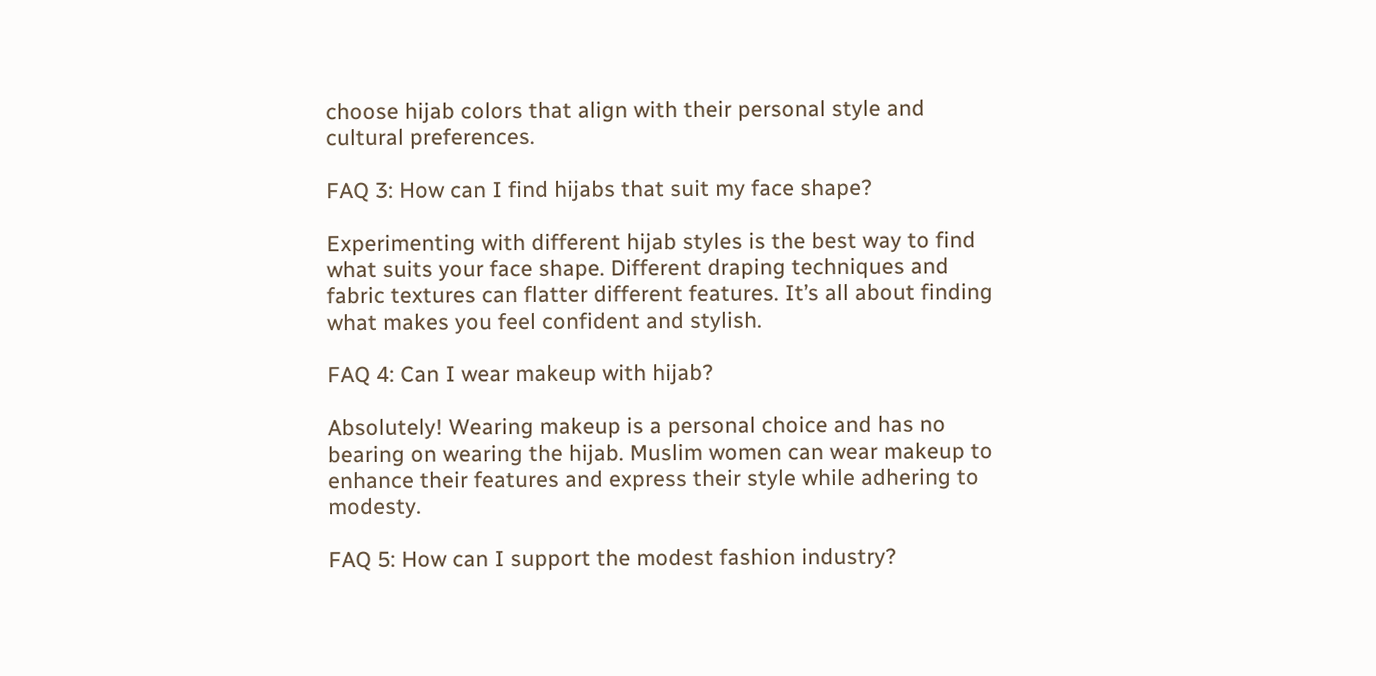choose hijab colors that align with their personal style and cultural preferences.

FAQ 3: How can I find hijabs that suit my face shape?

Experimenting with different hijab styles is the best way to find what suits your face shape. Different draping techniques and fabric textures can flatter different features. It’s all about finding what makes you feel confident and stylish.

FAQ 4: Can I wear makeup with hijab?

Absolutely! Wearing makeup is a personal choice and has no bearing on wearing the hijab. Muslim women can wear makeup to enhance their features and express their style while adhering to modesty.

FAQ 5: How can I support the modest fashion industry?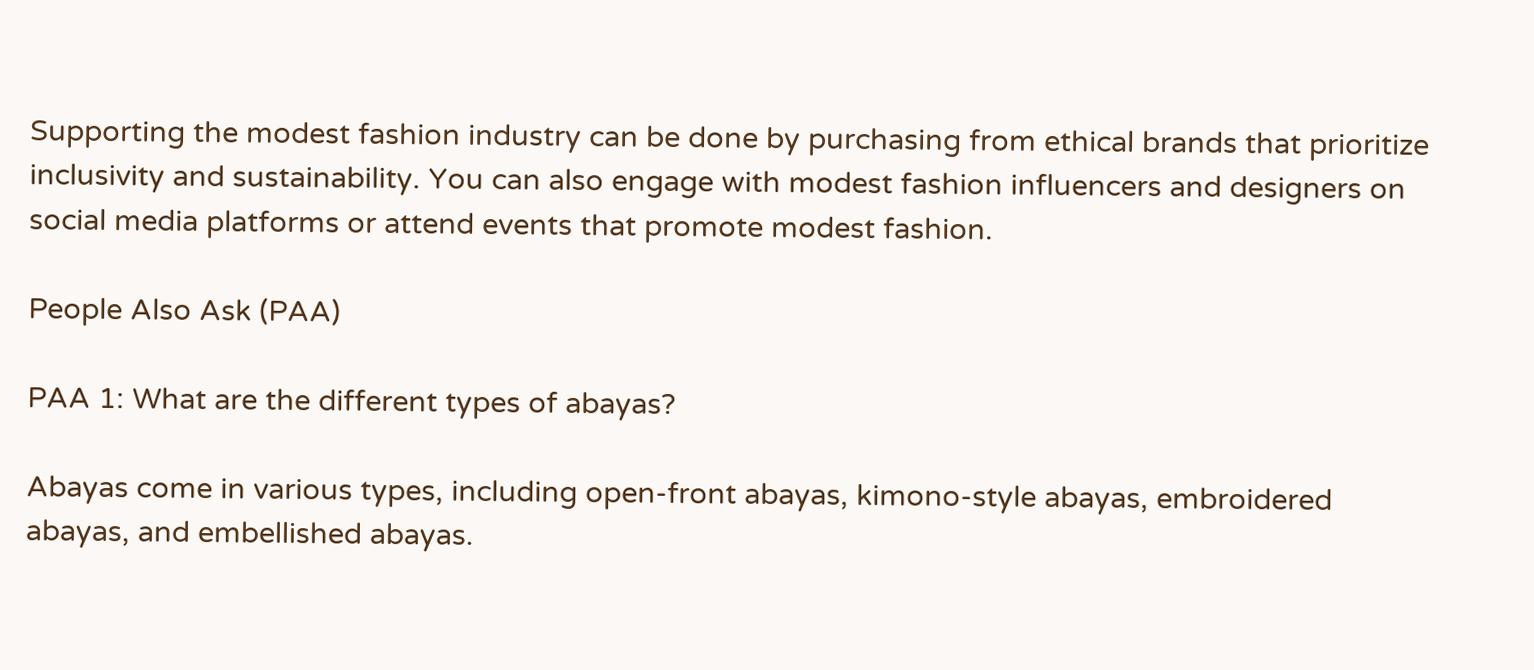Supporting the modest fashion industry can be done by purchasing from ethical brands that prioritize inclusivity and sustainability. You can also engage with modest fashion influencers and designers on social media platforms or attend events that promote modest fashion.

People Also Ask (PAA)

PAA 1: What are the different types of abayas?

Abayas come in various types, including open-front abayas, kimono-style abayas, embroidered abayas, and embellished abayas.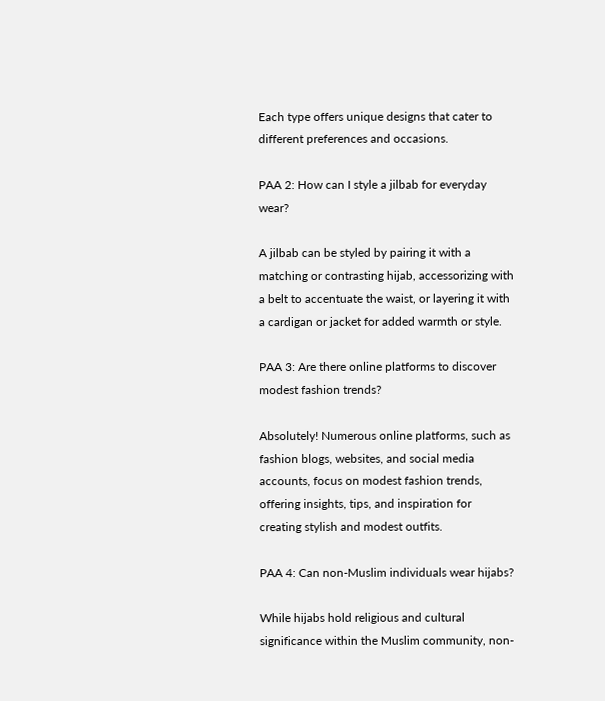Each type offers unique designs that cater to different preferences and occasions.

PAA 2: How can I style a jilbab for everyday wear?

A jilbab can be styled by pairing it with a matching or contrasting hijab, accessorizing with a belt to accentuate the waist, or layering it with a cardigan or jacket for added warmth or style.

PAA 3: Are there online platforms to discover modest fashion trends?

Absolutely! Numerous online platforms, such as fashion blogs, websites, and social media accounts, focus on modest fashion trends, offering insights, tips, and inspiration for creating stylish and modest outfits.

PAA 4: Can non-Muslim individuals wear hijabs?

While hijabs hold religious and cultural significance within the Muslim community, non-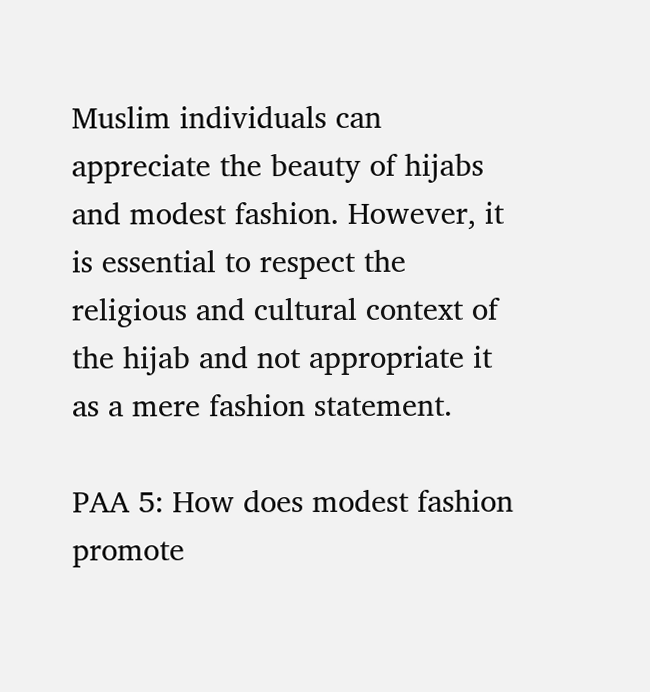Muslim individuals can appreciate the beauty of hijabs and modest fashion. However, it is essential to respect the religious and cultural context of the hijab and not appropriate it as a mere fashion statement.

PAA 5: How does modest fashion promote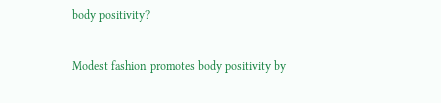body positivity?

Modest fashion promotes body positivity by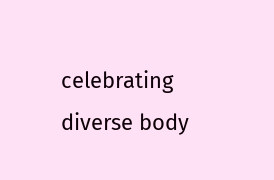celebrating diverse body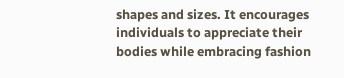shapes and sizes. It encourages individuals to appreciate their bodies while embracing fashion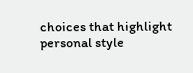choices that highlight personal style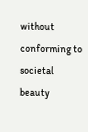without conforming to societal beauty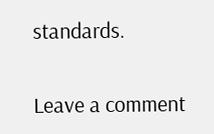standards.

Leave a comment